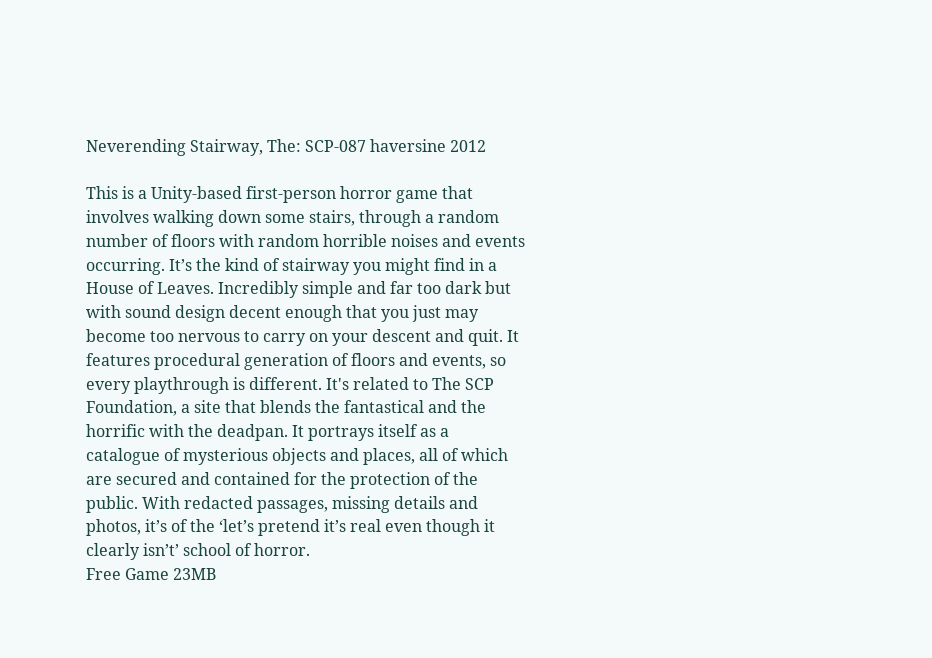Neverending Stairway, The: SCP-087 haversine 2012

This is a Unity-based first-person horror game that involves walking down some stairs, through a random number of floors with random horrible noises and events occurring. It’s the kind of stairway you might find in a House of Leaves. Incredibly simple and far too dark but with sound design decent enough that you just may become too nervous to carry on your descent and quit. It features procedural generation of floors and events, so every playthrough is different. It's related to The SCP Foundation, a site that blends the fantastical and the horrific with the deadpan. It portrays itself as a catalogue of mysterious objects and places, all of which are secured and contained for the protection of the public. With redacted passages, missing details and photos, it’s of the ‘let’s pretend it’s real even though it clearly isn’t’ school of horror.
Free Game 23MB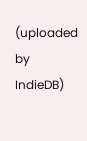(uploaded by IndieDB)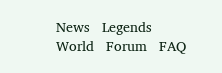News   Legends World   Forum   FAQ